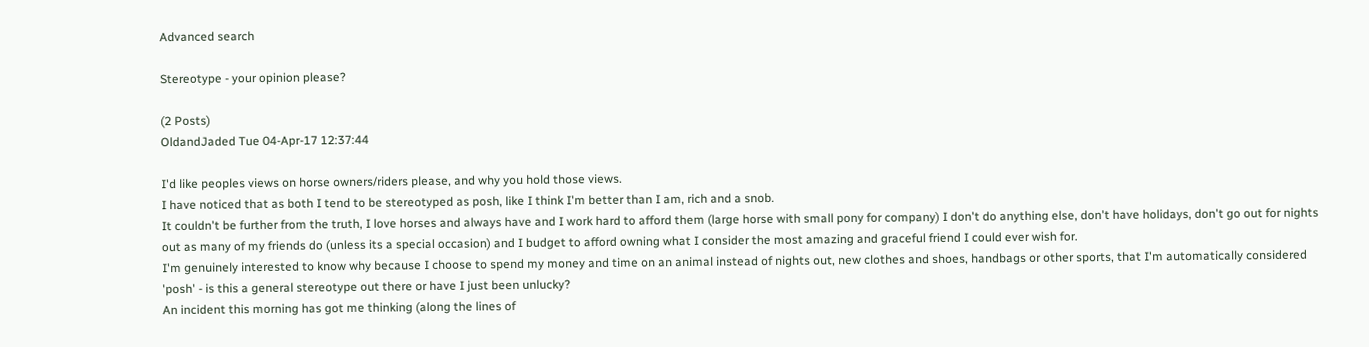Advanced search

Stereotype - your opinion please?

(2 Posts)
OldandJaded Tue 04-Apr-17 12:37:44

I'd like peoples views on horse owners/riders please, and why you hold those views.
I have noticed that as both I tend to be stereotyped as posh, like I think I'm better than I am, rich and a snob.
It couldn't be further from the truth, I love horses and always have and I work hard to afford them (large horse with small pony for company) I don't do anything else, don't have holidays, don't go out for nights out as many of my friends do (unless its a special occasion) and I budget to afford owning what I consider the most amazing and graceful friend I could ever wish for.
I'm genuinely interested to know why because I choose to spend my money and time on an animal instead of nights out, new clothes and shoes, handbags or other sports, that I'm automatically considered 'posh' - is this a general stereotype out there or have I just been unlucky?
An incident this morning has got me thinking (along the lines of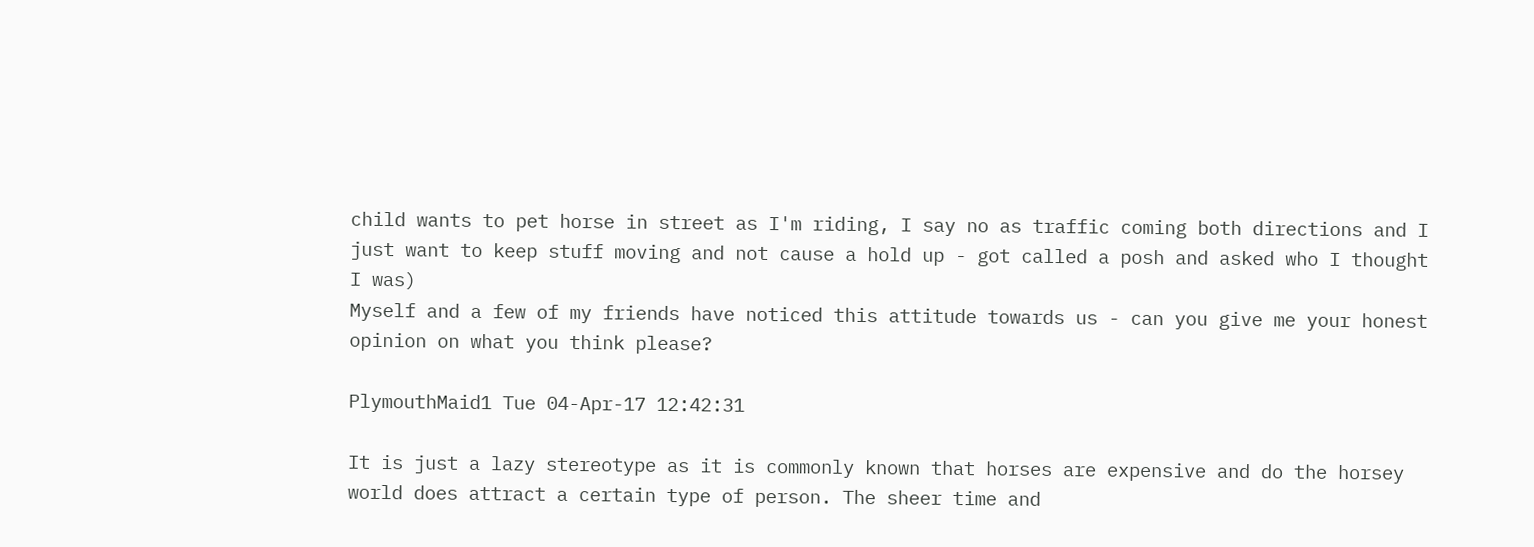child wants to pet horse in street as I'm riding, I say no as traffic coming both directions and I just want to keep stuff moving and not cause a hold up - got called a posh and asked who I thought I was)
Myself and a few of my friends have noticed this attitude towards us - can you give me your honest opinion on what you think please?

PlymouthMaid1 Tue 04-Apr-17 12:42:31

It is just a lazy stereotype as it is commonly known that horses are expensive and do the horsey world does attract a certain type of person. The sheer time and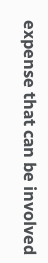expense that can be involved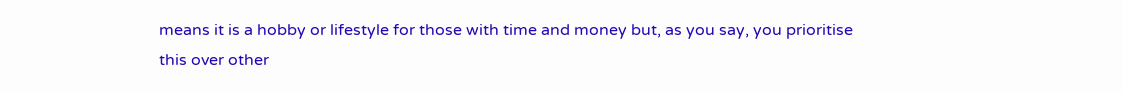means it is a hobby or lifestyle for those with time and money but, as you say, you prioritise this over other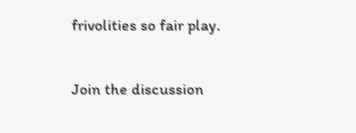frivolities so fair play.

Join the discussion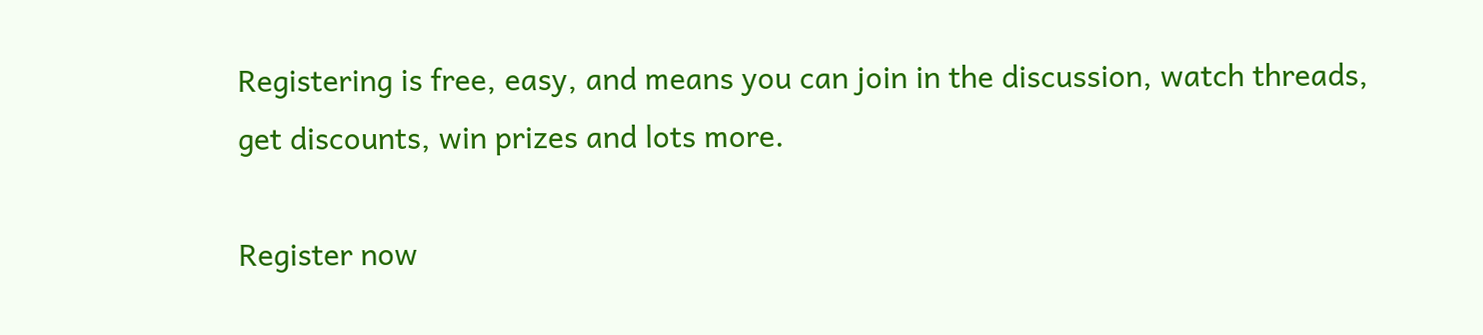Registering is free, easy, and means you can join in the discussion, watch threads, get discounts, win prizes and lots more.

Register now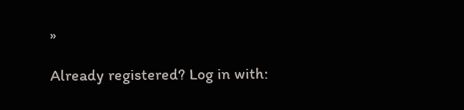»

Already registered? Log in with: